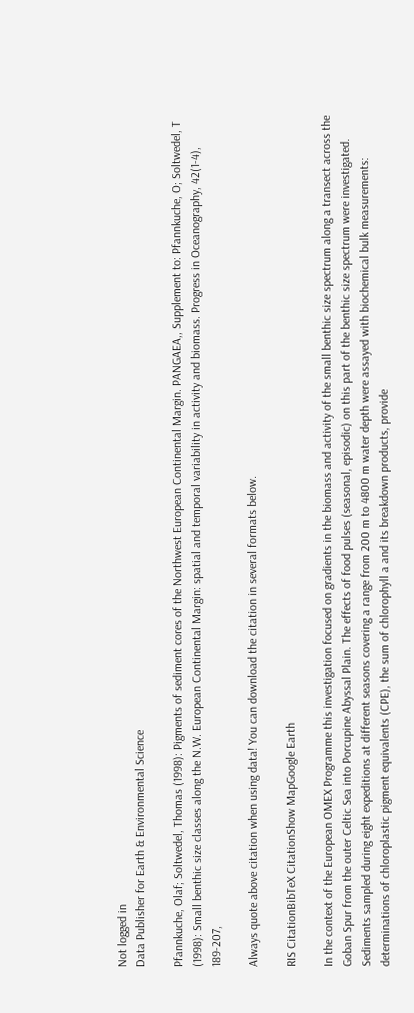Not logged in
Data Publisher for Earth & Environmental Science

Pfannkuche, Olaf; Soltwedel, Thomas (1998): Pigments of sediment cores of the Northwest European Continental Margin. PANGAEA,, Supplement to: Pfannkuche, O; Soltwedel, T (1998): Small benthic size classes along the N.W. European Continental Margin: spatial and temporal variability in activity and biomass. Progress in Oceanography, 42(1-4), 189-207,

Always quote above citation when using data! You can download the citation in several formats below.

RIS CitationBibTeX CitationShow MapGoogle Earth

In the context of the European OMEX Programme this investigation focused on gradients in the biomass and activity of the small benthic size spectrum along a transect across the Goban Spur from the outer Celtic Sea into Porcupine Abyssal Plain. The effects of food pulses (seasonal, episodic) on this part of the benthic size spectrum were investigated. Sediments sampled during eight expeditions at different seasons covering a range from 200 m to 4800 m water depth were assayed with biochemical bulk measurements: determinations of chloroplastic pigment equivalents (CPE), the sum of chlorophyll a and its breakdown products, provide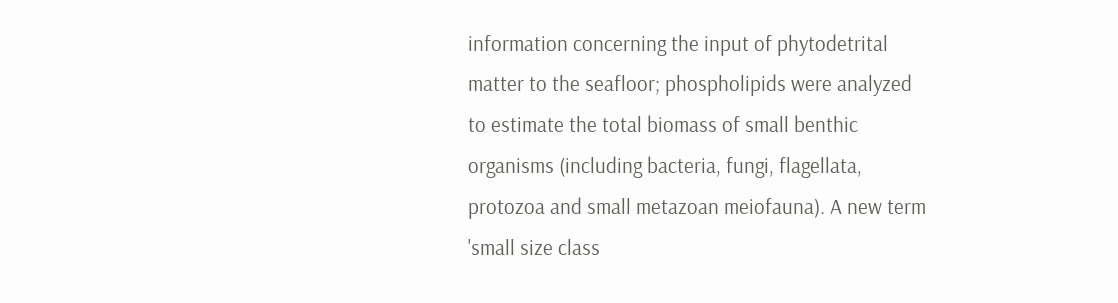information concerning the input of phytodetrital matter to the seafloor; phospholipids were analyzed to estimate the total biomass of small benthic organisms (including bacteria, fungi, flagellata, protozoa and small metazoan meiofauna). A new term 'small size class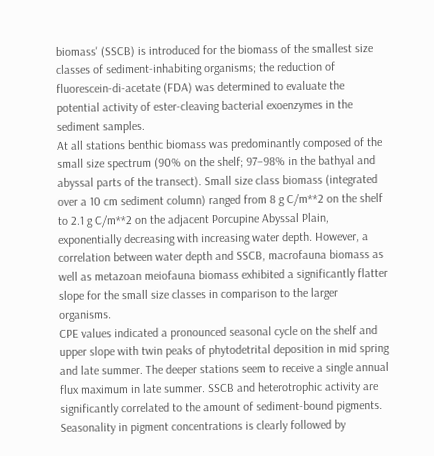biomass' (SSCB) is introduced for the biomass of the smallest size classes of sediment-inhabiting organisms; the reduction of fluorescein-di-acetate (FDA) was determined to evaluate the potential activity of ester-cleaving bacterial exoenzymes in the sediment samples.
At all stations benthic biomass was predominantly composed of the small size spectrum (90% on the shelf; 97–98% in the bathyal and abyssal parts of the transect). Small size class biomass (integrated over a 10 cm sediment column) ranged from 8 g C/m**2 on the shelf to 2.1 g C/m**2 on the adjacent Porcupine Abyssal Plain, exponentially decreasing with increasing water depth. However, a correlation between water depth and SSCB, macrofauna biomass as well as metazoan meiofauna biomass exhibited a significantly flatter slope for the small size classes in comparison to the larger organisms.
CPE values indicated a pronounced seasonal cycle on the shelf and upper slope with twin peaks of phytodetrital deposition in mid spring and late summer. The deeper stations seem to receive a single annual flux maximum in late summer. SSCB and heterotrophic activity are significantly correlated to the amount of sediment-bound pigments. Seasonality in pigment concentrations is clearly followed by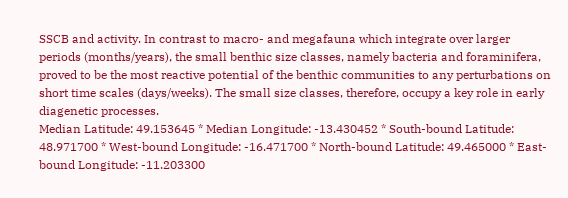SSCB and activity. In contrast to macro- and megafauna which integrate over larger periods (months/years), the small benthic size classes, namely bacteria and foraminifera, proved to be the most reactive potential of the benthic communities to any perturbations on short time scales (days/weeks). The small size classes, therefore, occupy a key role in early diagenetic processes.
Median Latitude: 49.153645 * Median Longitude: -13.430452 * South-bound Latitude: 48.971700 * West-bound Longitude: -16.471700 * North-bound Latitude: 49.465000 * East-bound Longitude: -11.203300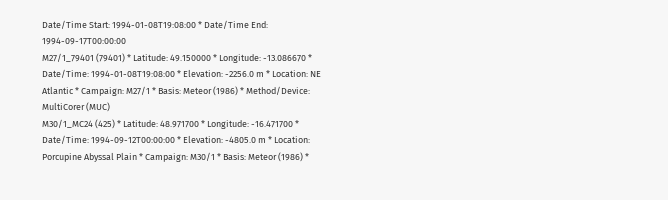Date/Time Start: 1994-01-08T19:08:00 * Date/Time End: 1994-09-17T00:00:00
M27/1_79401 (79401) * Latitude: 49.150000 * Longitude: -13.086670 * Date/Time: 1994-01-08T19:08:00 * Elevation: -2256.0 m * Location: NE Atlantic * Campaign: M27/1 * Basis: Meteor (1986) * Method/Device: MultiCorer (MUC)
M30/1_MC24 (425) * Latitude: 48.971700 * Longitude: -16.471700 * Date/Time: 1994-09-12T00:00:00 * Elevation: -4805.0 m * Location: Porcupine Abyssal Plain * Campaign: M30/1 * Basis: Meteor (1986) *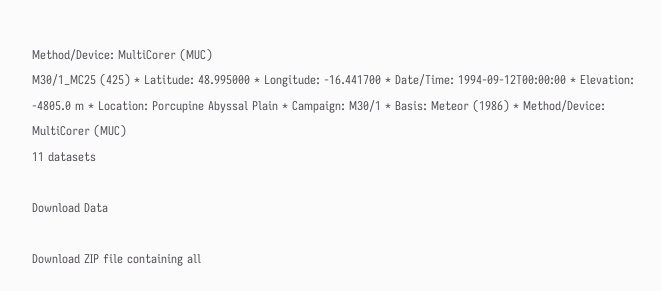Method/Device: MultiCorer (MUC)
M30/1_MC25 (425) * Latitude: 48.995000 * Longitude: -16.441700 * Date/Time: 1994-09-12T00:00:00 * Elevation: -4805.0 m * Location: Porcupine Abyssal Plain * Campaign: M30/1 * Basis: Meteor (1986) * Method/Device: MultiCorer (MUC)
11 datasets

Download Data

Download ZIP file containing all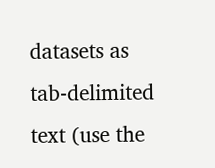datasets as tab-delimited text (use the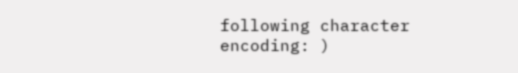following character encoding: )